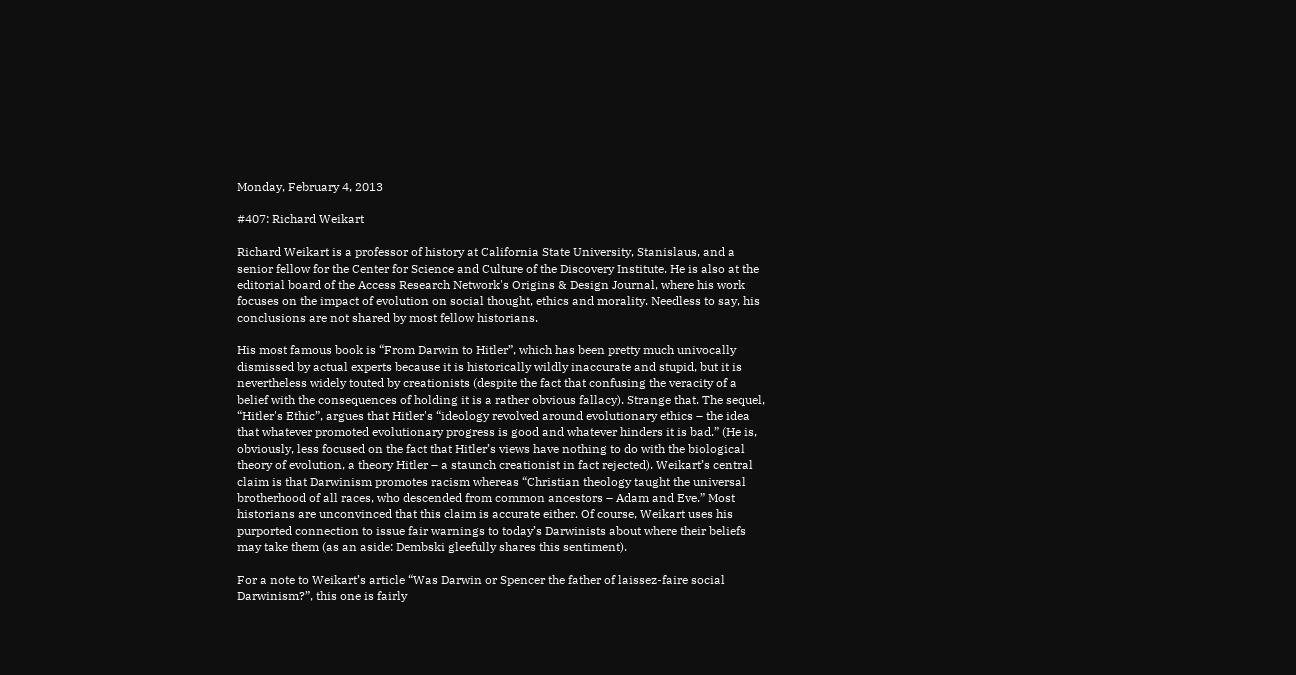Monday, February 4, 2013

#407: Richard Weikart

Richard Weikart is a professor of history at California State University, Stanislaus, and a senior fellow for the Center for Science and Culture of the Discovery Institute. He is also at the editorial board of the Access Research Network's Origins & Design Journal, where his work focuses on the impact of evolution on social thought, ethics and morality. Needless to say, his conclusions are not shared by most fellow historians.

His most famous book is “From Darwin to Hitler”, which has been pretty much univocally dismissed by actual experts because it is historically wildly inaccurate and stupid, but it is nevertheless widely touted by creationists (despite the fact that confusing the veracity of a belief with the consequences of holding it is a rather obvious fallacy). Strange that. The sequel, “Hitler's Ethic”, argues that Hitler's “ideology revolved around evolutionary ethics – the idea that whatever promoted evolutionary progress is good and whatever hinders it is bad.” (He is, obviously, less focused on the fact that Hitler’s views have nothing to do with the biological theory of evolution, a theory Hitler – a staunch creationist in fact rejected). Weikart’s central claim is that Darwinism promotes racism whereas “Christian theology taught the universal brotherhood of all races, who descended from common ancestors – Adam and Eve.” Most historians are unconvinced that this claim is accurate either. Of course, Weikart uses his purported connection to issue fair warnings to today’s Darwinists about where their beliefs may take them (as an aside: Dembski gleefully shares this sentiment).

For a note to Weikart’s article “Was Darwin or Spencer the father of laissez-faire social Darwinism?”, this one is fairly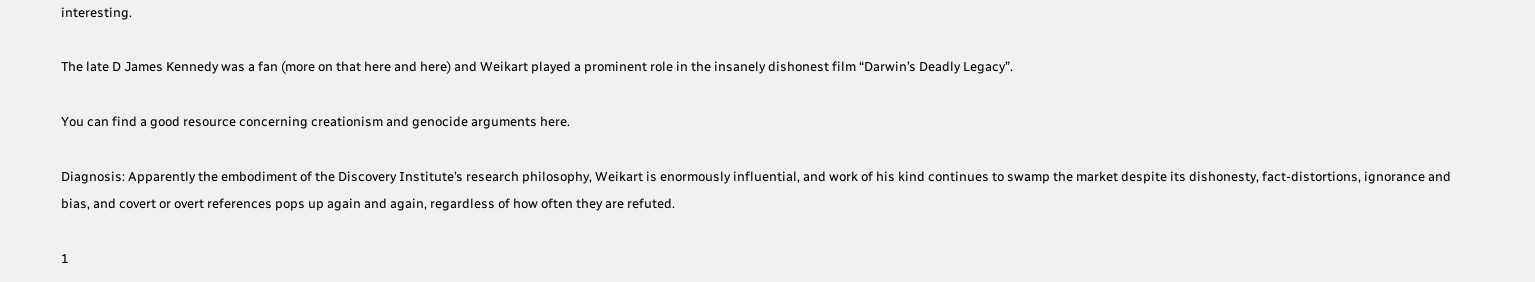interesting.

The late D James Kennedy was a fan (more on that here and here) and Weikart played a prominent role in the insanely dishonest film “Darwin’s Deadly Legacy”.

You can find a good resource concerning creationism and genocide arguments here.

Diagnosis: Apparently the embodiment of the Discovery Institute’s research philosophy, Weikart is enormously influential, and work of his kind continues to swamp the market despite its dishonesty, fact-distortions, ignorance and bias, and covert or overt references pops up again and again, regardless of how often they are refuted.

1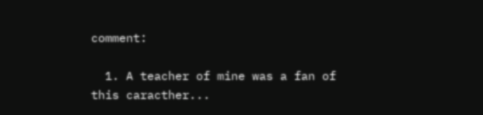comment:

  1. A teacher of mine was a fan of this caracther...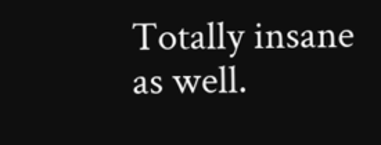Totally insane as well.